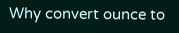Why convert ounce to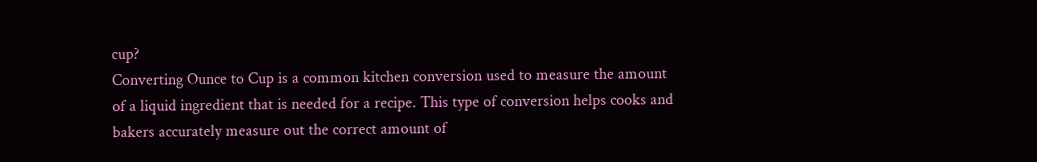cup?
Converting Ounce to Cup is a common kitchen conversion used to measure the amount of a liquid ingredient that is needed for a recipe. This type of conversion helps cooks and bakers accurately measure out the correct amount of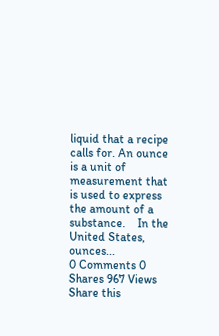liquid that a recipe calls for. An ounce is a unit of measurement that is used to express the amount of a substance.    In the United States, ounces...
0 Comments 0 Shares 967 Views
Share this